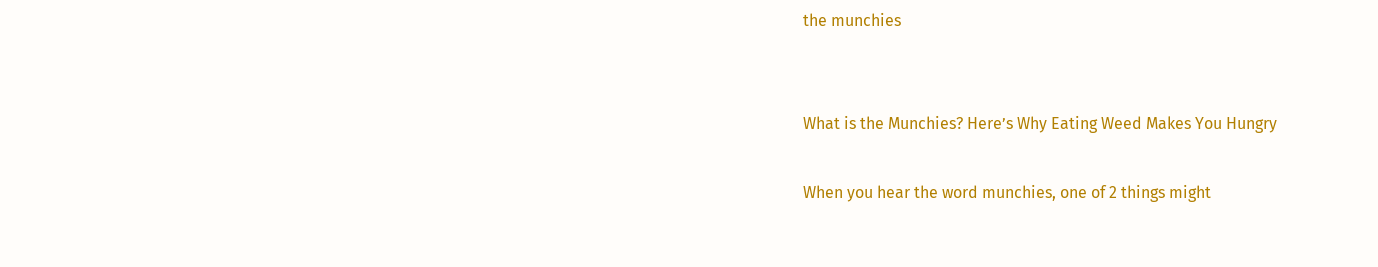the munchies


What is the Munchies? Here’s Why Eating Weed Makes You Hungry

When you hear the word munchies, one of 2 things might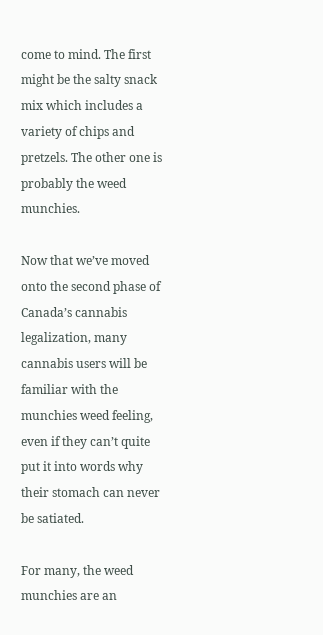come to mind. The first might be the salty snack mix which includes a variety of chips and pretzels. The other one is probably the weed munchies.

Now that we’ve moved onto the second phase of Canada’s cannabis legalization, many cannabis users will be familiar with the munchies weed feeling, even if they can’t quite put it into words why their stomach can never be satiated.

For many, the weed munchies are an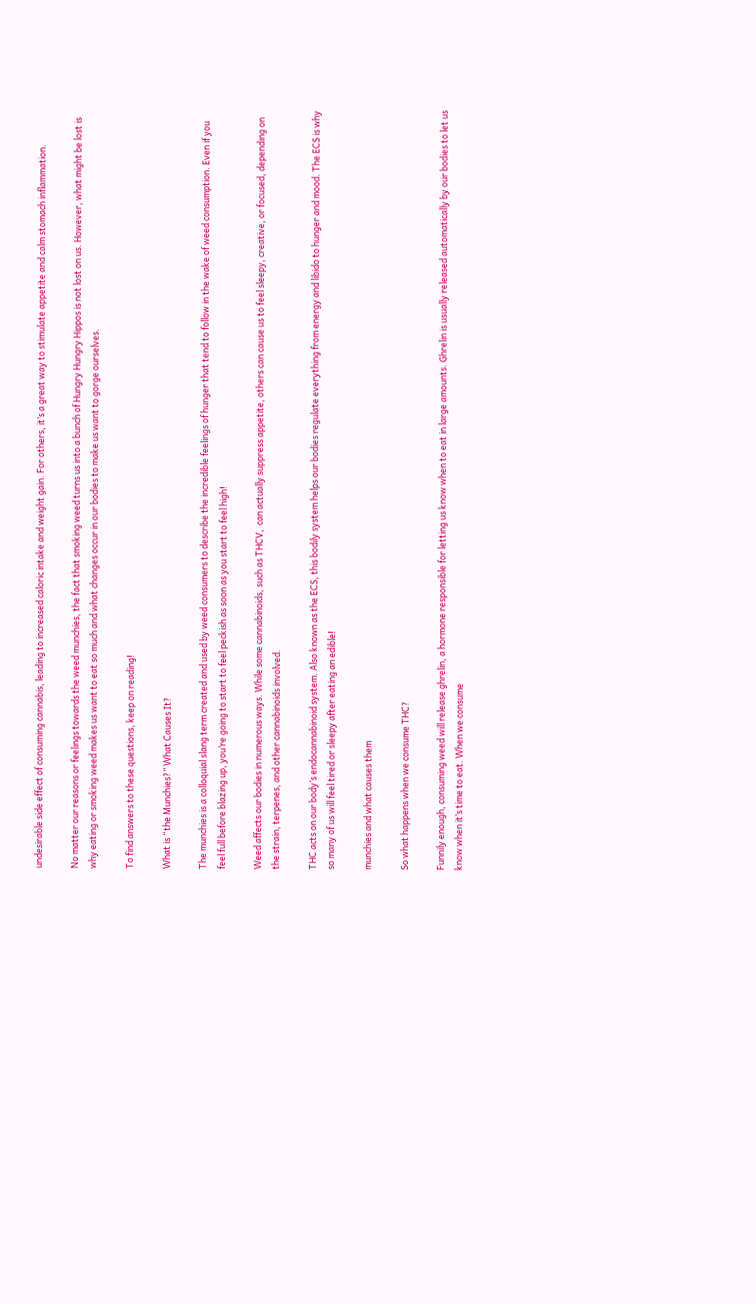undesirable side effect of consuming cannabis, leading to increased caloric intake and weight gain. For others, it’s a great way to stimulate appetite and calm stomach inflammation.

No matter our reasons or feelings towards the weed munchies, the fact that smoking weed turns us into a bunch of Hungry Hungry Hippos is not lost on us. However, what might be lost is why eating or smoking weed makes us want to eat so much and what changes occur in our bodies to make us want to gorge ourselves.

To find answers to these questions, keep on reading!

What is “the Munchies?” What Causes It?

The munchies is a colloquial slang term created and used by weed consumers to describe the incredible feelings of hunger that tend to follow in the wake of weed consumption. Even if you feel full before blazing up, you’re going to start to feel peckish as soon as you start to feel high!

Weed affects our bodies in numerous ways. While some cannabinoids, such as THCV,  can actually suppress appetite, others can cause us to feel sleepy, creative, or focused, depending on the strain, terpenes, and other cannabinoids involved.

THC acts on our body’s endocannabinoid system. Also known as the ECS, this bodily system helps our bodies regulate everything from energy and libido to hunger and mood. The ECS is why so many of us will feel tired or sleepy after eating an edible!

munchies and what causes them

So what happens when we consume THC?

Funnily enough, consuming weed will release ghrelin, a hormone responsible for letting us know when to eat in large amounts. Ghrelin is usually released automatically by our bodies to let us know when it’s time to eat. When we consume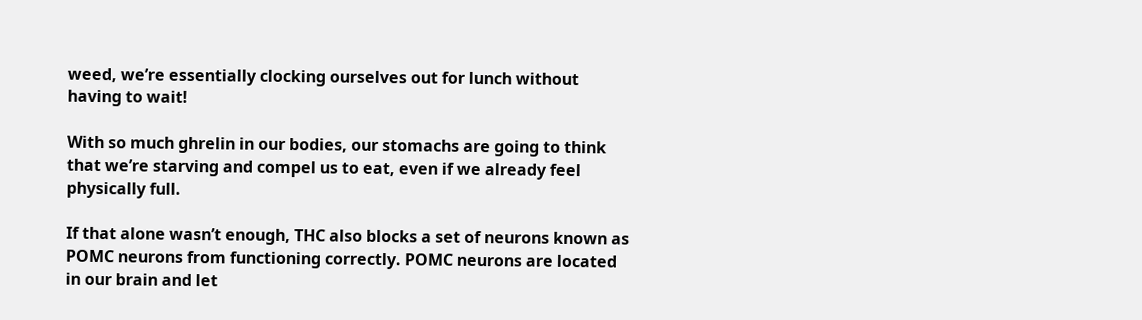weed, we’re essentially clocking ourselves out for lunch without having to wait!

With so much ghrelin in our bodies, our stomachs are going to think that we’re starving and compel us to eat, even if we already feel physically full.

If that alone wasn’t enough, THC also blocks a set of neurons known as POMC neurons from functioning correctly. POMC neurons are located in our brain and let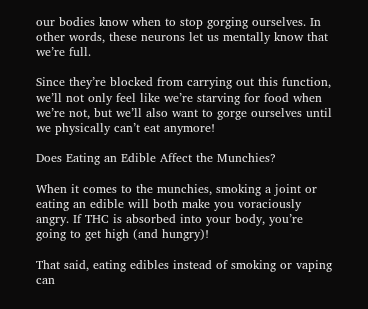our bodies know when to stop gorging ourselves. In other words, these neurons let us mentally know that we’re full.

Since they’re blocked from carrying out this function, we’ll not only feel like we’re starving for food when we’re not, but we’ll also want to gorge ourselves until we physically can’t eat anymore!

Does Eating an Edible Affect the Munchies?

When it comes to the munchies, smoking a joint or eating an edible will both make you voraciously angry. If THC is absorbed into your body, you’re going to get high (and hungry)!

That said, eating edibles instead of smoking or vaping can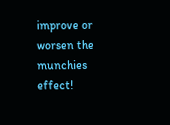improve or worsen the munchies effect!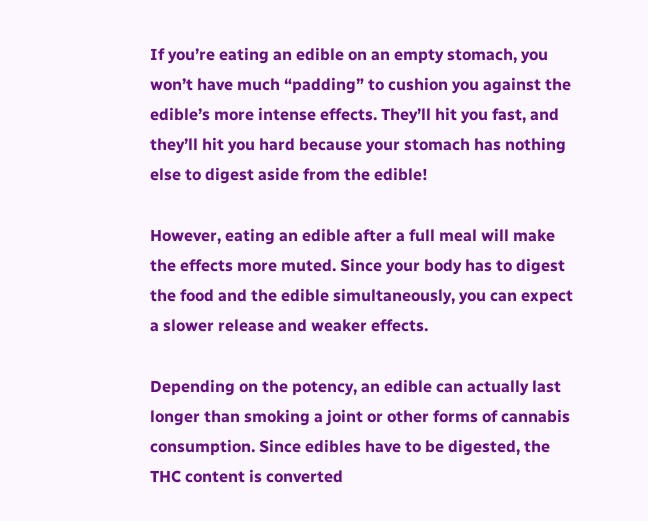If you’re eating an edible on an empty stomach, you won’t have much “padding” to cushion you against the edible’s more intense effects. They’ll hit you fast, and they’ll hit you hard because your stomach has nothing else to digest aside from the edible!

However, eating an edible after a full meal will make the effects more muted. Since your body has to digest the food and the edible simultaneously, you can expect a slower release and weaker effects.

Depending on the potency, an edible can actually last longer than smoking a joint or other forms of cannabis consumption. Since edibles have to be digested, the THC content is converted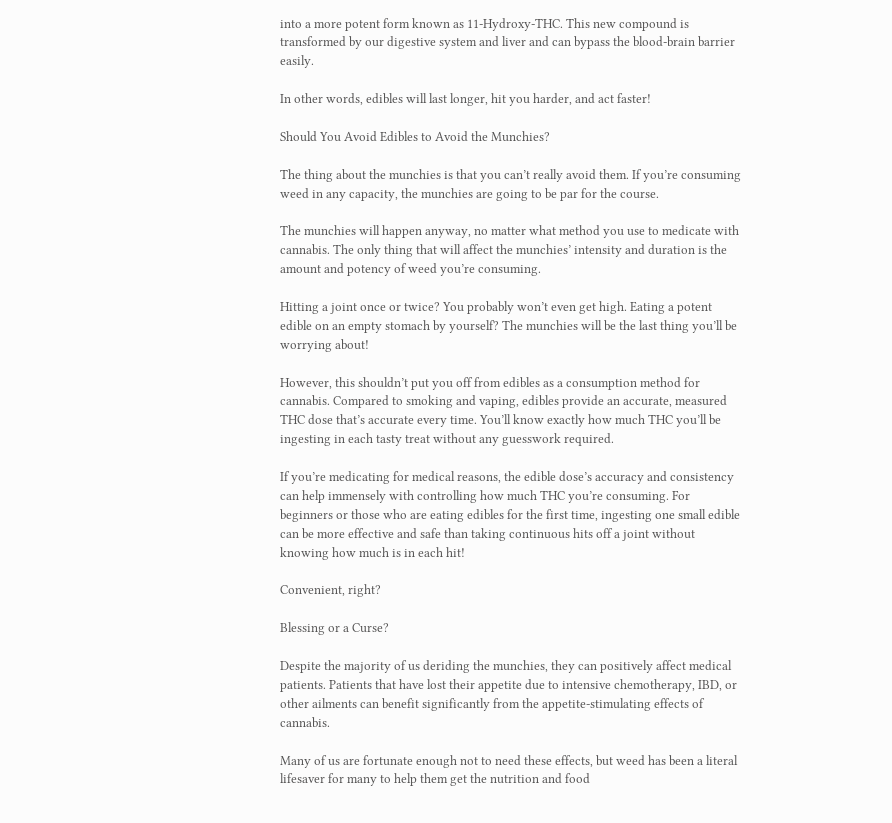into a more potent form known as 11-Hydroxy-THC. This new compound is transformed by our digestive system and liver and can bypass the blood-brain barrier easily.

In other words, edibles will last longer, hit you harder, and act faster!

Should You Avoid Edibles to Avoid the Munchies?

The thing about the munchies is that you can’t really avoid them. If you’re consuming weed in any capacity, the munchies are going to be par for the course.

The munchies will happen anyway, no matter what method you use to medicate with cannabis. The only thing that will affect the munchies’ intensity and duration is the amount and potency of weed you’re consuming.

Hitting a joint once or twice? You probably won’t even get high. Eating a potent edible on an empty stomach by yourself? The munchies will be the last thing you’ll be worrying about!

However, this shouldn’t put you off from edibles as a consumption method for cannabis. Compared to smoking and vaping, edibles provide an accurate, measured THC dose that’s accurate every time. You’ll know exactly how much THC you’ll be ingesting in each tasty treat without any guesswork required.

If you’re medicating for medical reasons, the edible dose’s accuracy and consistency can help immensely with controlling how much THC you’re consuming. For beginners or those who are eating edibles for the first time, ingesting one small edible can be more effective and safe than taking continuous hits off a joint without knowing how much is in each hit!

Convenient, right?

Blessing or a Curse?

Despite the majority of us deriding the munchies, they can positively affect medical patients. Patients that have lost their appetite due to intensive chemotherapy, IBD, or other ailments can benefit significantly from the appetite-stimulating effects of cannabis.

Many of us are fortunate enough not to need these effects, but weed has been a literal lifesaver for many to help them get the nutrition and food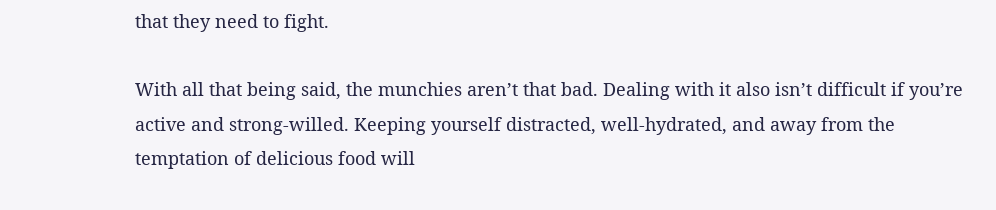that they need to fight.

With all that being said, the munchies aren’t that bad. Dealing with it also isn’t difficult if you’re active and strong-willed. Keeping yourself distracted, well-hydrated, and away from the temptation of delicious food will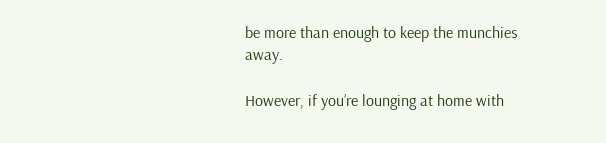be more than enough to keep the munchies away.

However, if you’re lounging at home with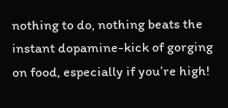nothing to do, nothing beats the instant dopamine-kick of gorging on food, especially if you’re high!